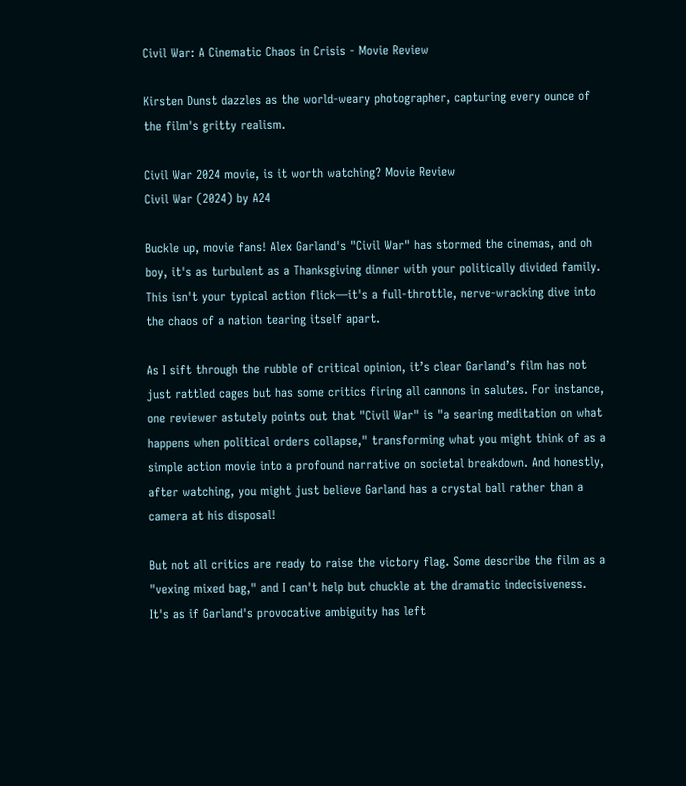Civil War: A Cinematic Chaos in Crisis - Movie Review

Kirsten Dunst dazzles as the world-weary photographer, capturing every ounce of the film's gritty realism.

Civil War 2024 movie, is it worth watching? Movie Review
Civil War (2024) by A24

Buckle up, movie fans! Alex Garland's "Civil War" has stormed the cinemas, and oh boy, it's as turbulent as a Thanksgiving dinner with your politically divided family. This isn't your typical action flick—it's a full-throttle, nerve-wracking dive into the chaos of a nation tearing itself apart.

As I sift through the rubble of critical opinion, it’s clear Garland’s film has not just rattled cages but has some critics firing all cannons in salutes. For instance, one reviewer astutely points out that "Civil War" is "a searing meditation on what happens when political orders collapse," transforming what you might think of as a simple action movie into a profound narrative on societal breakdown. And honestly, after watching, you might just believe Garland has a crystal ball rather than a camera at his disposal!

But not all critics are ready to raise the victory flag. Some describe the film as a "vexing mixed bag," and I can't help but chuckle at the dramatic indecisiveness. It's as if Garland's provocative ambiguity has left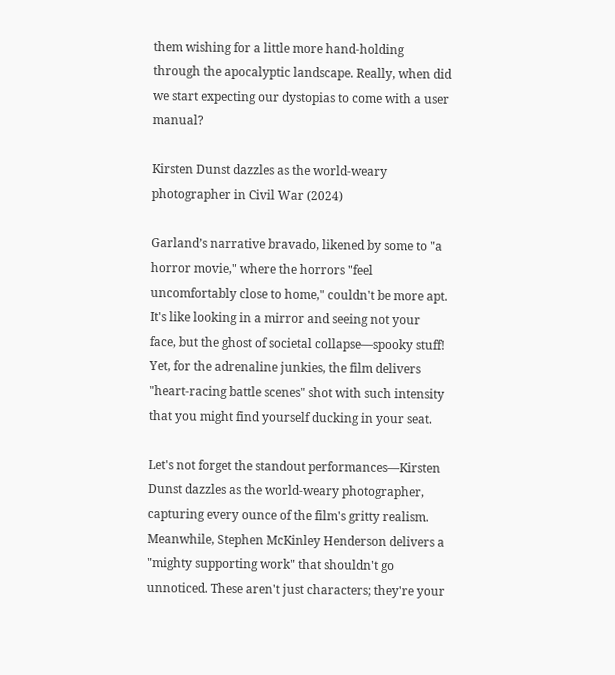them wishing for a little more hand-holding through the apocalyptic landscape. Really, when did we start expecting our dystopias to come with a user manual?

Kirsten Dunst dazzles as the world-weary photographer in Civil War (2024)

Garland’s narrative bravado, likened by some to "a horror movie," where the horrors "feel uncomfortably close to home," couldn't be more apt. It's like looking in a mirror and seeing not your face, but the ghost of societal collapse—spooky stuff! Yet, for the adrenaline junkies, the film delivers "heart-racing battle scenes" shot with such intensity that you might find yourself ducking in your seat.

Let's not forget the standout performances—Kirsten Dunst dazzles as the world-weary photographer, capturing every ounce of the film's gritty realism. Meanwhile, Stephen McKinley Henderson delivers a "mighty supporting work" that shouldn't go unnoticed. These aren't just characters; they're your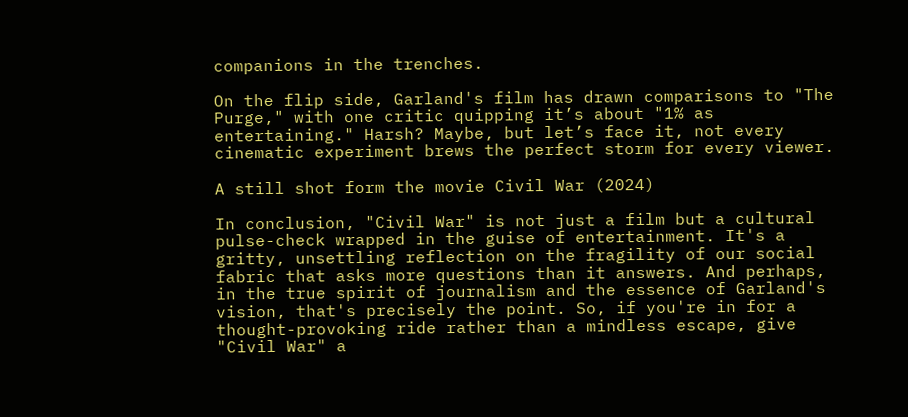companions in the trenches.

On the flip side, Garland's film has drawn comparisons to "The Purge," with one critic quipping it’s about "1% as entertaining." Harsh? Maybe, but let’s face it, not every cinematic experiment brews the perfect storm for every viewer.

A still shot form the movie Civil War (2024)

In conclusion, "Civil War" is not just a film but a cultural pulse-check wrapped in the guise of entertainment. It's a gritty, unsettling reflection on the fragility of our social fabric that asks more questions than it answers. And perhaps, in the true spirit of journalism and the essence of Garland's vision, that's precisely the point. So, if you're in for a thought-provoking ride rather than a mindless escape, give "Civil War" a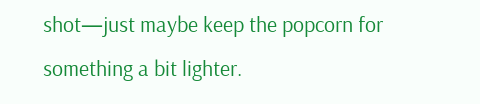shot—just maybe keep the popcorn for something a bit lighter.